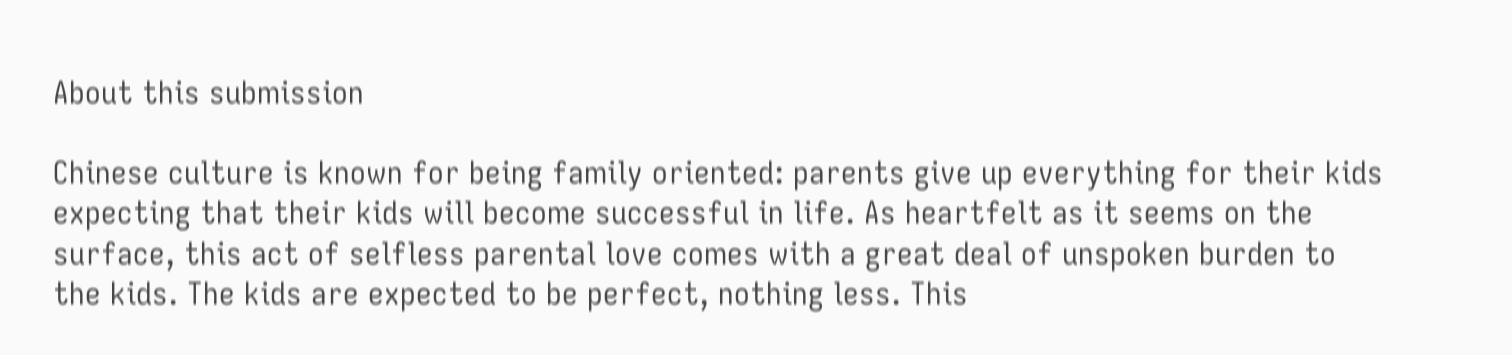About this submission

Chinese culture is known for being family oriented: parents give up everything for their kids expecting that their kids will become successful in life. As heartfelt as it seems on the surface, this act of selfless parental love comes with a great deal of unspoken burden to the kids. The kids are expected to be perfect, nothing less. This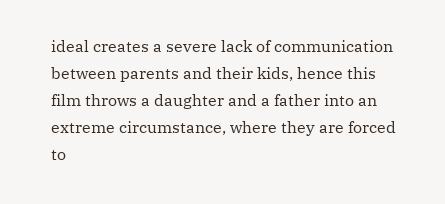ideal creates a severe lack of communication between parents and their kids, hence this film throws a daughter and a father into an extreme circumstance, where they are forced to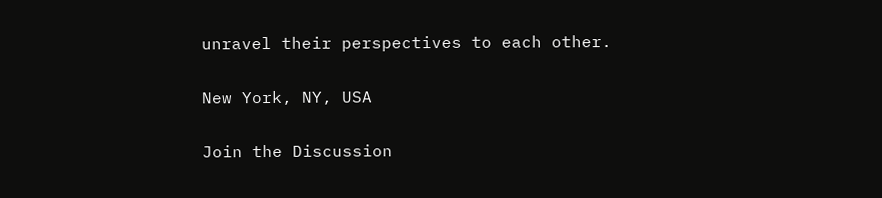unravel their perspectives to each other.

New York, NY, USA

Join the Discussion